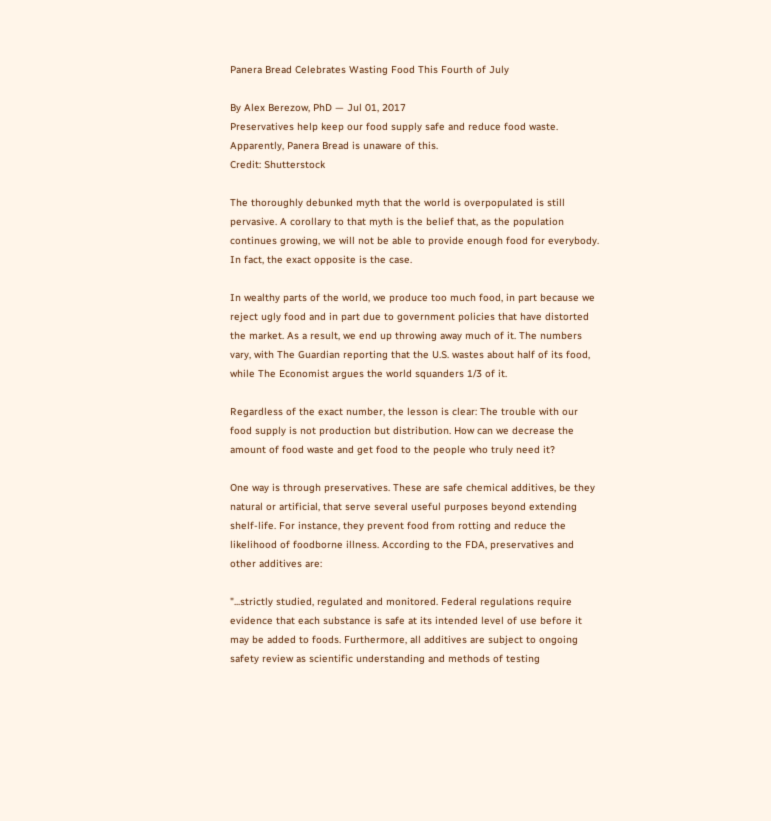Panera Bread Celebrates Wasting Food This Fourth of July

By Alex Berezow, PhD — Jul 01, 2017
Preservatives help keep our food supply safe and reduce food waste. Apparently, Panera Bread is unaware of this.
Credit: Shutterstock

The thoroughly debunked myth that the world is overpopulated is still pervasive. A corollary to that myth is the belief that, as the population continues growing, we will not be able to provide enough food for everybody. In fact, the exact opposite is the case.

In wealthy parts of the world, we produce too much food, in part because we reject ugly food and in part due to government policies that have distorted the market. As a result, we end up throwing away much of it. The numbers vary, with The Guardian reporting that the U.S. wastes about half of its food, while The Economist argues the world squanders 1/3 of it.

Regardless of the exact number, the lesson is clear: The trouble with our food supply is not production but distribution. How can we decrease the amount of food waste and get food to the people who truly need it?

One way is through preservatives. These are safe chemical additives, be they natural or artificial, that serve several useful purposes beyond extending shelf-life. For instance, they prevent food from rotting and reduce the likelihood of foodborne illness. According to the FDA, preservatives and other additives are:

"...strictly studied, regulated and monitored. Federal regulations require evidence that each substance is safe at its intended level of use before it may be added to foods. Furthermore, all additives are subject to ongoing safety review as scientific understanding and methods of testing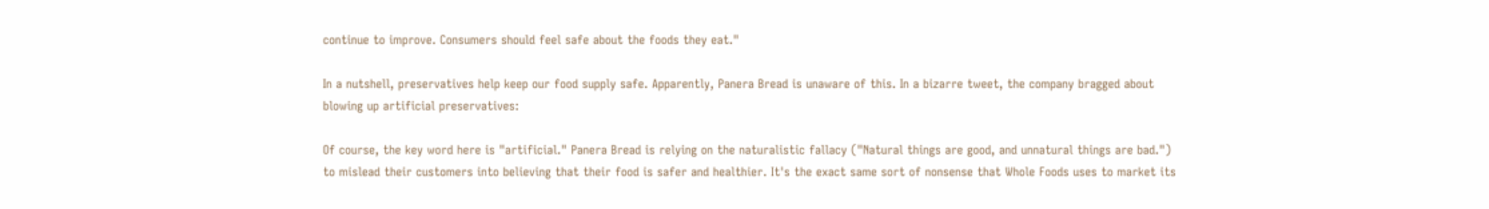continue to improve. Consumers should feel safe about the foods they eat."

In a nutshell, preservatives help keep our food supply safe. Apparently, Panera Bread is unaware of this. In a bizarre tweet, the company bragged about blowing up artificial preservatives:

Of course, the key word here is "artificial." Panera Bread is relying on the naturalistic fallacy ("Natural things are good, and unnatural things are bad.") to mislead their customers into believing that their food is safer and healthier. It's the exact same sort of nonsense that Whole Foods uses to market its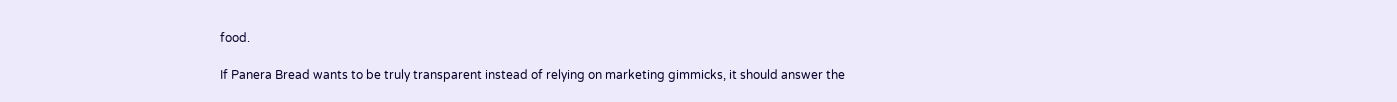food.

If Panera Bread wants to be truly transparent instead of relying on marketing gimmicks, it should answer the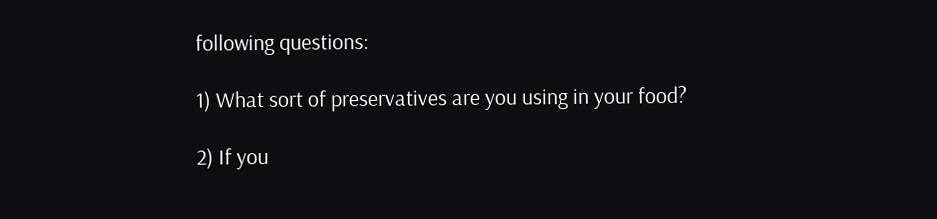following questions:

1) What sort of preservatives are you using in your food?

2) If you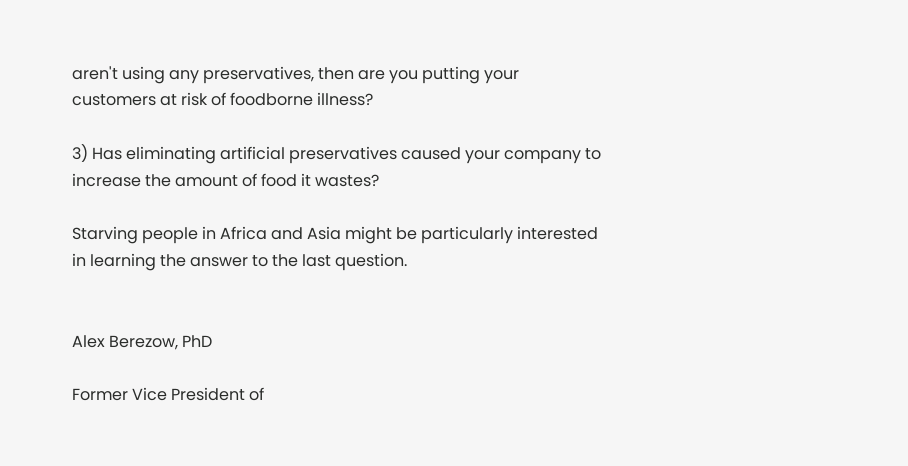aren't using any preservatives, then are you putting your customers at risk of foodborne illness?

3) Has eliminating artificial preservatives caused your company to increase the amount of food it wastes?

Starving people in Africa and Asia might be particularly interested in learning the answer to the last question.


Alex Berezow, PhD

Former Vice President of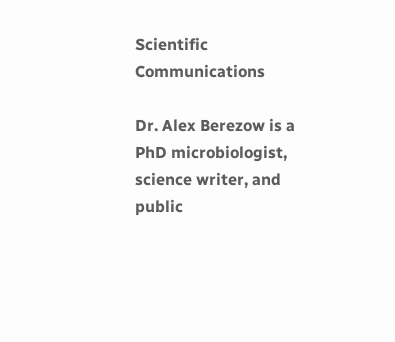Scientific Communications

Dr. Alex Berezow is a PhD microbiologist, science writer, and public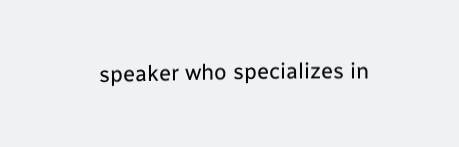speaker who specializes in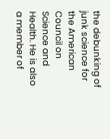the debunking of junk science for the American Council on Science and Health. He is also a member of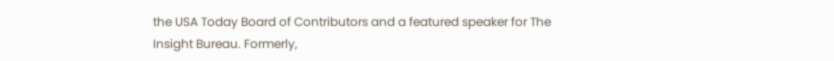the USA Today Board of Contributors and a featured speaker for The Insight Bureau. Formerly,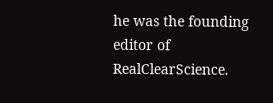he was the founding editor of RealClearScience.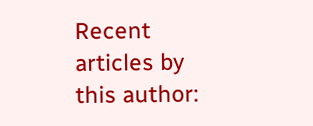Recent articles by this author: